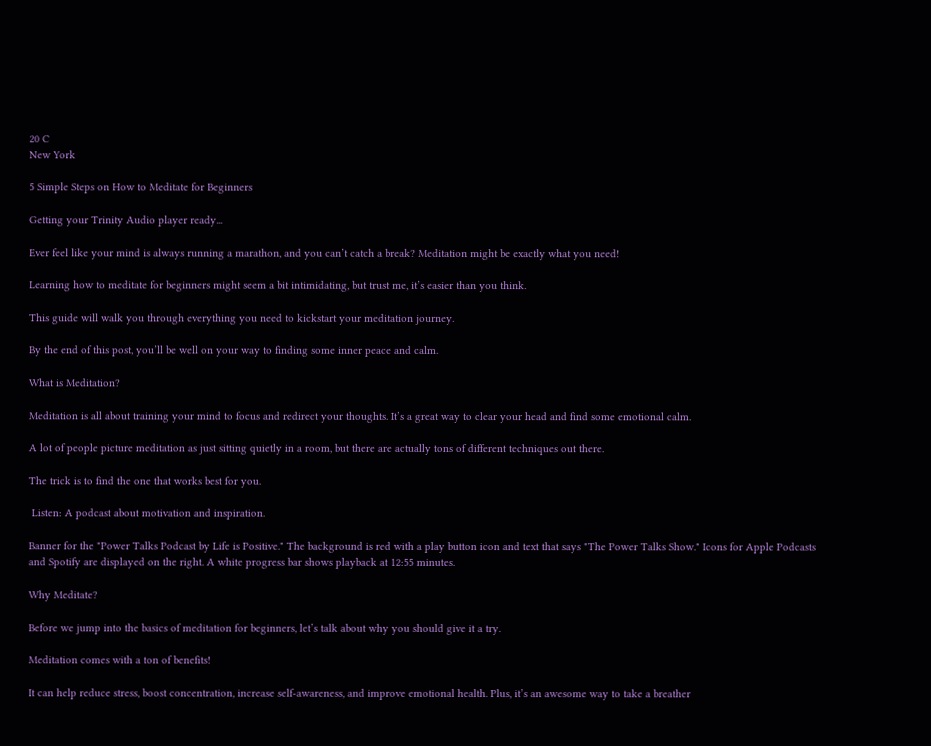20 C
New York

5 Simple Steps on How to Meditate for Beginners

Getting your Trinity Audio player ready...

Ever feel like your mind is always running a marathon, and you can’t catch a break? Meditation might be exactly what you need!

Learning how to meditate for beginners might seem a bit intimidating, but trust me, it’s easier than you think.

This guide will walk you through everything you need to kickstart your meditation journey.

By the end of this post, you’ll be well on your way to finding some inner peace and calm.

What is Meditation?

Meditation is all about training your mind to focus and redirect your thoughts. It’s a great way to clear your head and find some emotional calm.

A lot of people picture meditation as just sitting quietly in a room, but there are actually tons of different techniques out there.

The trick is to find the one that works best for you.

 Listen: A podcast about motivation and inspiration.

Banner for the "Power Talks Podcast by Life is Positive." The background is red with a play button icon and text that says "The Power Talks Show." Icons for Apple Podcasts and Spotify are displayed on the right. A white progress bar shows playback at 12:55 minutes.

Why Meditate?

Before we jump into the basics of meditation for beginners, let’s talk about why you should give it a try.

Meditation comes with a ton of benefits!

It can help reduce stress, boost concentration, increase self-awareness, and improve emotional health. Plus, it’s an awesome way to take a breather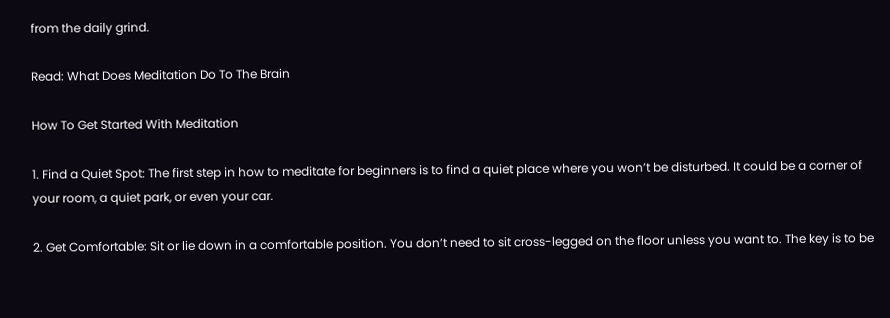from the daily grind.

Read: What Does Meditation Do To The Brain

How To Get Started With Meditation

1. Find a Quiet Spot: The first step in how to meditate for beginners is to find a quiet place where you won’t be disturbed. It could be a corner of your room, a quiet park, or even your car.

2. Get Comfortable: Sit or lie down in a comfortable position. You don’t need to sit cross-legged on the floor unless you want to. The key is to be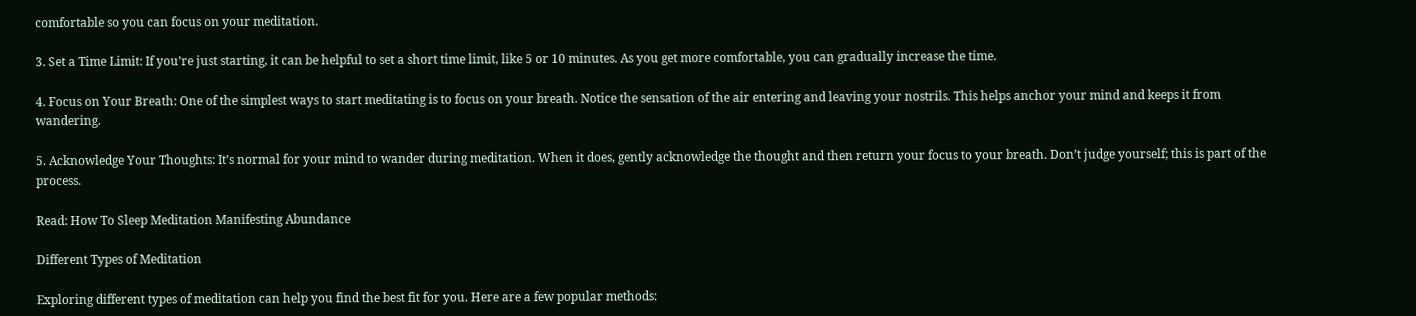comfortable so you can focus on your meditation.

3. Set a Time Limit: If you’re just starting, it can be helpful to set a short time limit, like 5 or 10 minutes. As you get more comfortable, you can gradually increase the time.

4. Focus on Your Breath: One of the simplest ways to start meditating is to focus on your breath. Notice the sensation of the air entering and leaving your nostrils. This helps anchor your mind and keeps it from wandering.

5. Acknowledge Your Thoughts: It’s normal for your mind to wander during meditation. When it does, gently acknowledge the thought and then return your focus to your breath. Don’t judge yourself; this is part of the process.

Read: How To Sleep Meditation Manifesting Abundance

Different Types of Meditation

Exploring different types of meditation can help you find the best fit for you. Here are a few popular methods: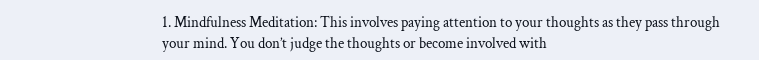1. Mindfulness Meditation: This involves paying attention to your thoughts as they pass through your mind. You don’t judge the thoughts or become involved with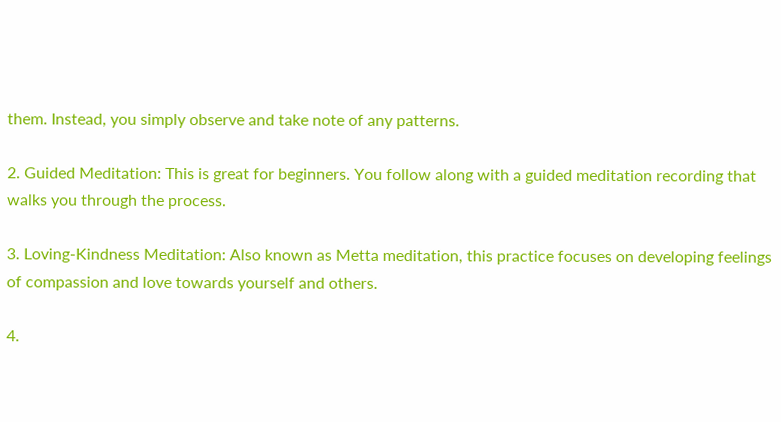them. Instead, you simply observe and take note of any patterns.

2. Guided Meditation: This is great for beginners. You follow along with a guided meditation recording that walks you through the process.

3. Loving-Kindness Meditation: Also known as Metta meditation, this practice focuses on developing feelings of compassion and love towards yourself and others.

4.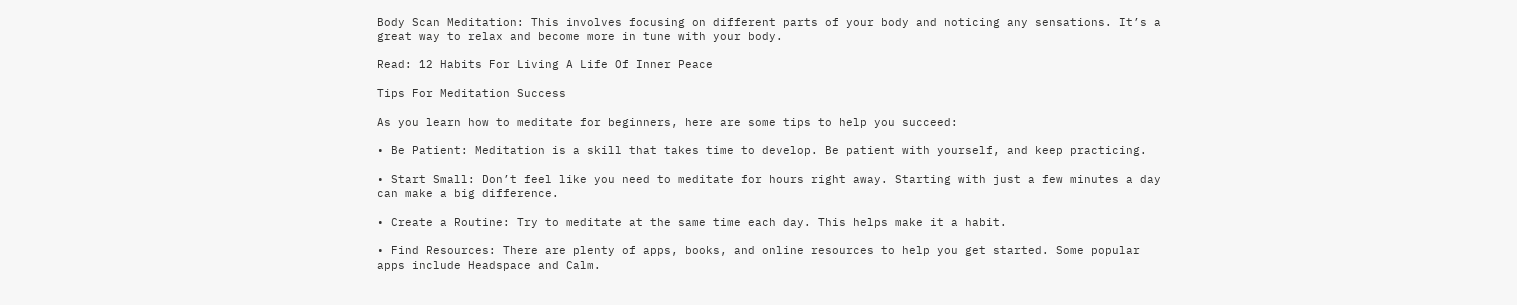Body Scan Meditation: This involves focusing on different parts of your body and noticing any sensations. It’s a great way to relax and become more in tune with your body.

Read: 12 Habits For Living A Life Of Inner Peace

Tips For Meditation Success

As you learn how to meditate for beginners, here are some tips to help you succeed:

• Be Patient: Meditation is a skill that takes time to develop. Be patient with yourself, and keep practicing.

• Start Small: Don’t feel like you need to meditate for hours right away. Starting with just a few minutes a day can make a big difference.

• Create a Routine: Try to meditate at the same time each day. This helps make it a habit.

• Find Resources: There are plenty of apps, books, and online resources to help you get started. Some popular apps include Headspace and Calm.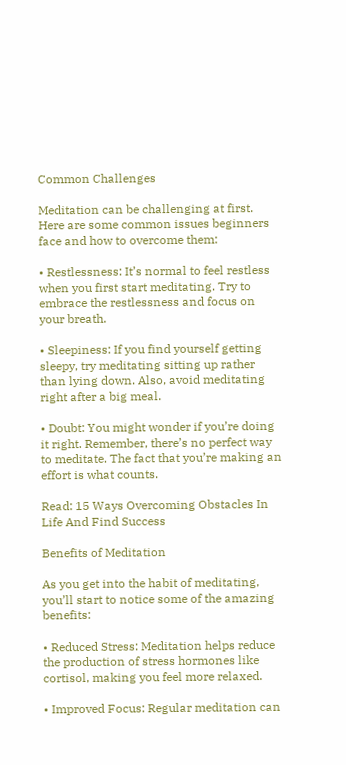Common Challenges

Meditation can be challenging at first. Here are some common issues beginners face and how to overcome them:

• Restlessness: It’s normal to feel restless when you first start meditating. Try to embrace the restlessness and focus on your breath.

• Sleepiness: If you find yourself getting sleepy, try meditating sitting up rather than lying down. Also, avoid meditating right after a big meal.

• Doubt: You might wonder if you’re doing it right. Remember, there’s no perfect way to meditate. The fact that you’re making an effort is what counts.

Read: 15 Ways Overcoming Obstacles In Life And Find Success

Benefits of Meditation

As you get into the habit of meditating, you’ll start to notice some of the amazing benefits:

• Reduced Stress: Meditation helps reduce the production of stress hormones like cortisol, making you feel more relaxed.

• Improved Focus: Regular meditation can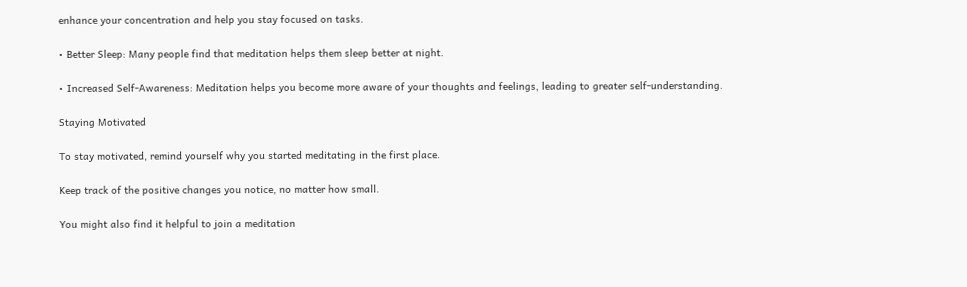enhance your concentration and help you stay focused on tasks.

• Better Sleep: Many people find that meditation helps them sleep better at night.

• Increased Self-Awareness: Meditation helps you become more aware of your thoughts and feelings, leading to greater self-understanding.

Staying Motivated

To stay motivated, remind yourself why you started meditating in the first place.

Keep track of the positive changes you notice, no matter how small.

You might also find it helpful to join a meditation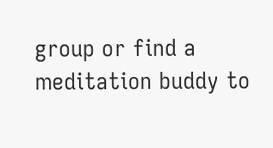group or find a meditation buddy to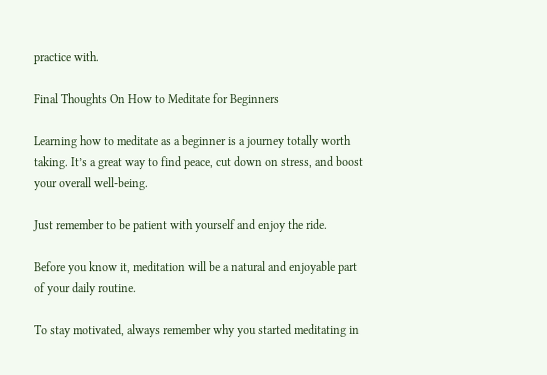practice with.

Final Thoughts On How to Meditate for Beginners

Learning how to meditate as a beginner is a journey totally worth taking. It’s a great way to find peace, cut down on stress, and boost your overall well-being.

Just remember to be patient with yourself and enjoy the ride.

Before you know it, meditation will be a natural and enjoyable part of your daily routine.

To stay motivated, always remember why you started meditating in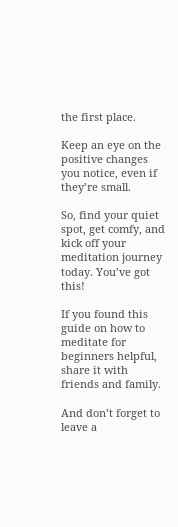the first place.

Keep an eye on the positive changes you notice, even if they’re small.

So, find your quiet spot, get comfy, and kick off your meditation journey today. You’ve got this!

If you found this guide on how to meditate for beginners helpful, share it with friends and family.

And don’t forget to leave a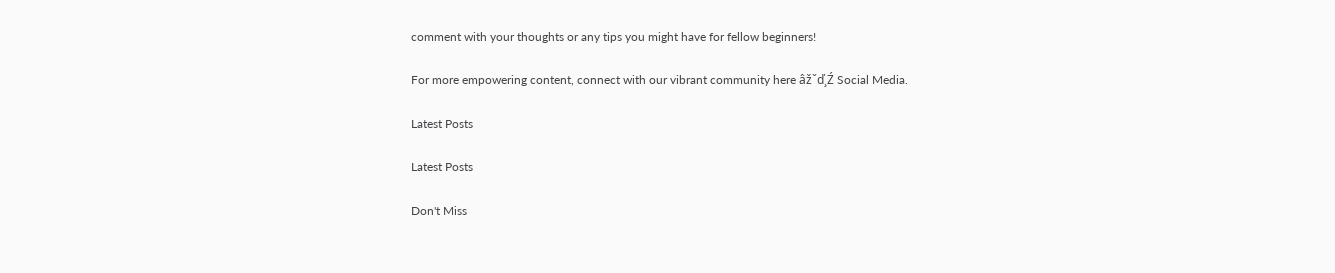comment with your thoughts or any tips you might have for fellow beginners!

For more empowering content, connect with our vibrant community here âžˇď¸Ź Social Media.

Latest Posts

Latest Posts

Don't Miss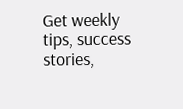Get weekly tips, success stories,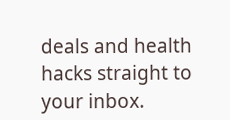deals and health hacks straight to your inbox.